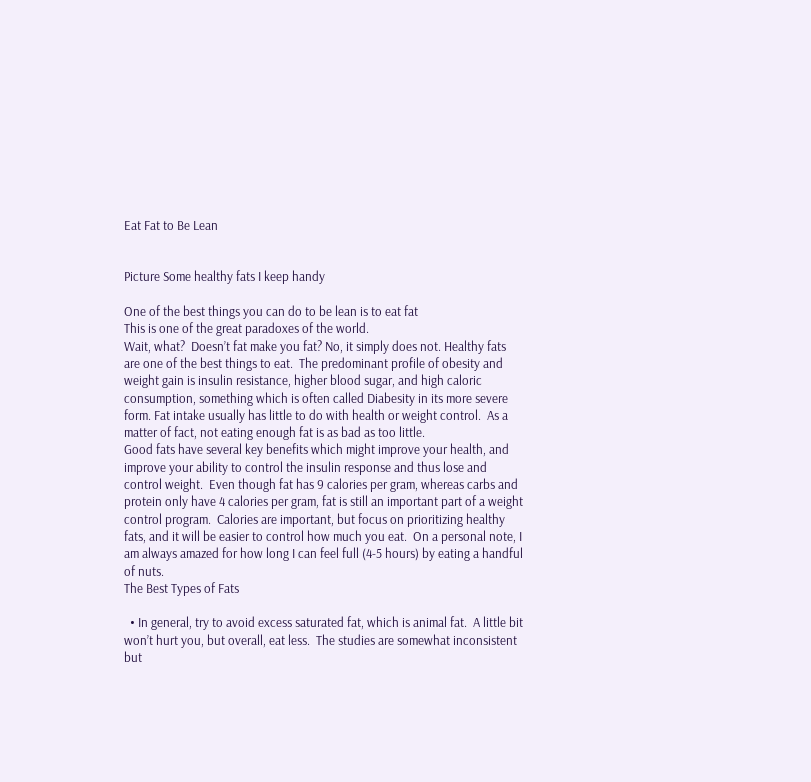Eat Fat to Be Lean


Picture Some healthy fats I keep handy

One of the best things you can do to be lean is to eat fat
This is one of the great paradoxes of the world.
Wait, what?  Doesn’t fat make you fat? No, it simply does not. Healthy fats are one of the best things to eat.  The predominant profile of obesity and weight gain is insulin resistance, higher blood sugar, and high caloric consumption, something which is often called Diabesity in its more severe form. Fat intake usually has little to do with health or weight control.  As a matter of fact, not eating enough fat is as bad as too little.
Good fats have several key benefits which might improve your health, and improve your ability to control the insulin response and thus lose and control weight.  Even though fat has 9 calories per gram, whereas carbs and protein only have 4 calories per gram, fat is still an important part of a weight control program.  Calories are important, but focus on prioritizing healthy fats, and it will be easier to control how much you eat.  On a personal note, I am always amazed for how long I can feel full (4-5 hours) by eating a handful of nuts.
The Best Types of Fats

  • In general, try to avoid excess saturated fat, which is animal fat.  A little bit won’t hurt you, but overall, eat less.  The studies are somewhat inconsistent but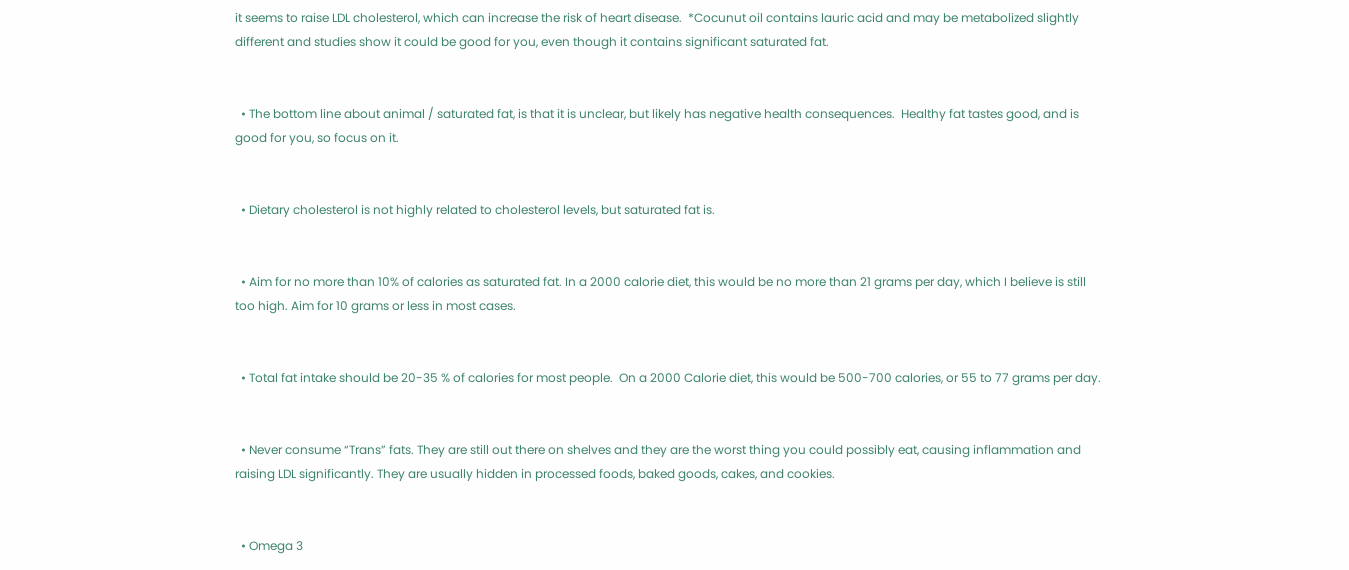it seems to raise LDL cholesterol, which can increase the risk of heart disease.  *Cocunut oil contains lauric acid and may be metabolized slightly different and studies show it could be good for you, even though it contains significant saturated fat.


  • The bottom line about animal / saturated fat, is that it is unclear, but likely has negative health consequences.  Healthy fat tastes good, and is good for you, so focus on it.


  • Dietary cholesterol is not highly related to cholesterol levels, but saturated fat is.


  • Aim for no more than 10% of calories as saturated fat. In a 2000 calorie diet, this would be no more than 21 grams per day, which I believe is still too high. Aim for 10 grams or less in most cases.


  • Total fat intake should be 20-35 % of calories for most people.  On a 2000 Calorie diet, this would be 500-700 calories, or 55 to 77 grams per day.


  • Never consume “Trans” fats. They are still out there on shelves and they are the worst thing you could possibly eat, causing inflammation and raising LDL significantly. They are usually hidden in processed foods, baked goods, cakes, and cookies.


  • Omega 3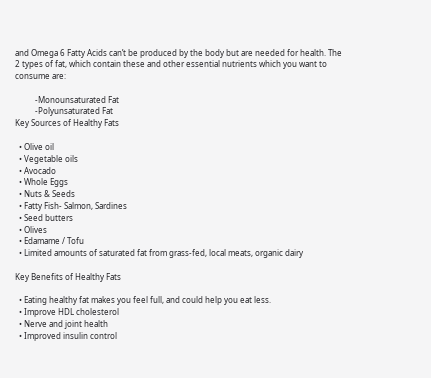and Omega 6 Fatty Acids can’t be produced by the body but are needed for health. The 2 types of fat, which contain these and other essential nutrients which you want to consume are:

          -Monounsaturated Fat
          -Polyunsaturated Fat
Key Sources of Healthy Fats

  • Olive oil
  • Vegetable oils
  • Avocado
  • Whole Eggs
  • Nuts & Seeds
  • Fatty Fish- Salmon, Sardines
  • Seed butters
  • Olives
  • Edamame / Tofu
  • Limited amounts of saturated fat from grass-fed, local meats, organic dairy

Key Benefits of Healthy Fats

  • Eating healthy fat makes you feel full, and could help you eat less.
  • Improve HDL cholesterol
  • Nerve and joint health
  • Improved insulin control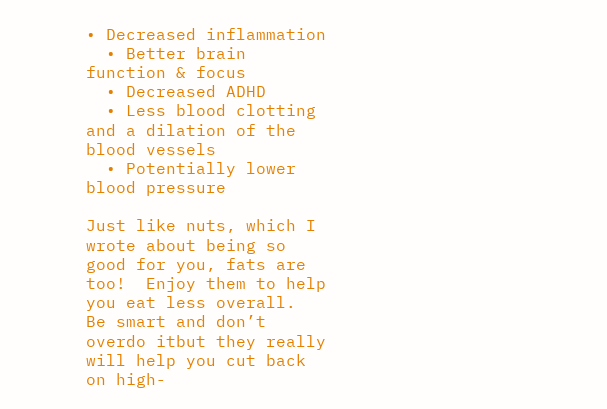• Decreased inflammation
  • Better brain function & focus
  • Decreased ADHD
  • Less blood clotting and a dilation of the blood vessels
  • Potentially lower blood pressure

Just like nuts, which I wrote about being so good for you, fats are too!  Enjoy them to help you eat less overall.  Be smart and don’t overdo itbut they really will help you cut back on high-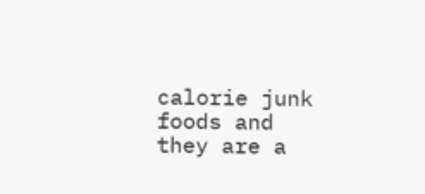calorie junk foods and they are a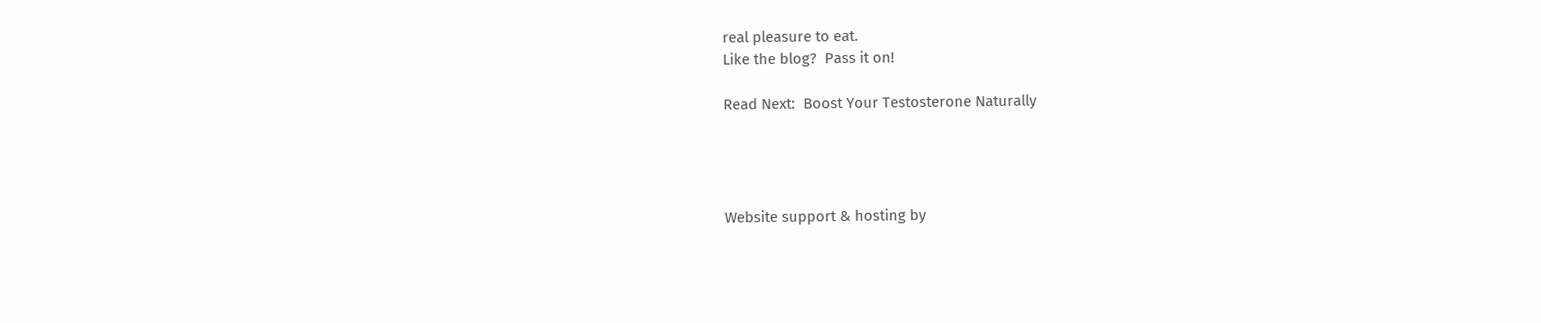real pleasure to eat.
Like the blog?  Pass it on!

Read Next:  Boost Your Testosterone Naturally




Website support & hosting by